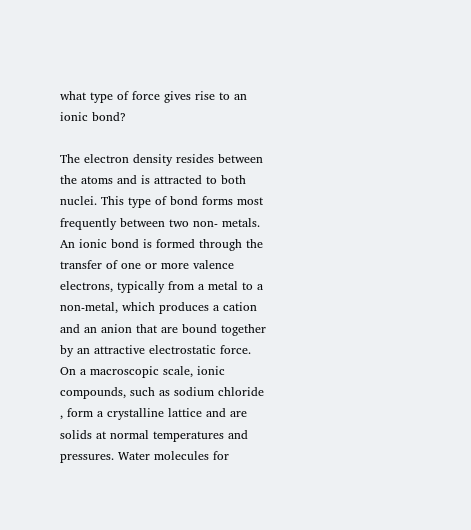what type of force gives rise to an ionic bond?

The electron density resides between the atoms and is attracted to both nuclei. This type of bond forms most frequently between two non- metals. An ionic bond is formed through the transfer of one or more valence electrons, typically from a metal to a non-metal, which produces a cation and an anion that are bound together by an attractive electrostatic force. On a macroscopic scale, ionic compounds, such as sodium chloride , form a crystalline lattice and are solids at normal temperatures and pressures. Water molecules for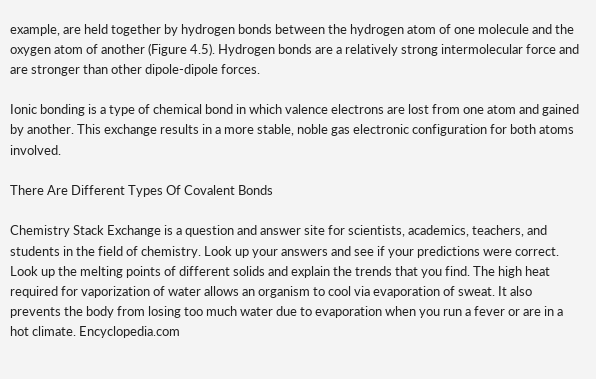example, are held together by hydrogen bonds between the hydrogen atom of one molecule and the oxygen atom of another (Figure 4.5). Hydrogen bonds are a relatively strong intermolecular force and are stronger than other dipole-dipole forces.

Ionic bonding is a type of chemical bond in which valence electrons are lost from one atom and gained by another. This exchange results in a more stable, noble gas electronic configuration for both atoms involved.

There Are Different Types Of Covalent Bonds

Chemistry Stack Exchange is a question and answer site for scientists, academics, teachers, and students in the field of chemistry. Look up your answers and see if your predictions were correct. Look up the melting points of different solids and explain the trends that you find. The high heat required for vaporization of water allows an organism to cool via evaporation of sweat. It also prevents the body from losing too much water due to evaporation when you run a fever or are in a hot climate. Encyclopedia.com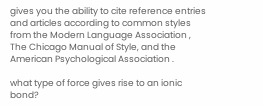gives you the ability to cite reference entries and articles according to common styles from the Modern Language Association , The Chicago Manual of Style, and the American Psychological Association .

what type of force gives rise to an ionic bond?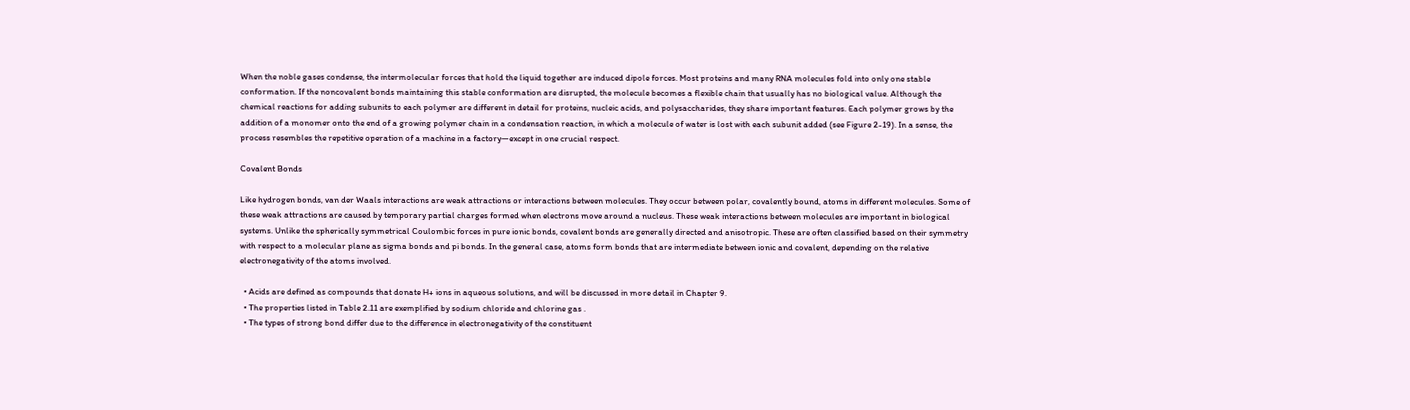When the noble gases condense, the intermolecular forces that hold the liquid together are induced dipole forces. Most proteins and many RNA molecules fold into only one stable conformation. If the noncovalent bonds maintaining this stable conformation are disrupted, the molecule becomes a flexible chain that usually has no biological value. Although the chemical reactions for adding subunits to each polymer are different in detail for proteins, nucleic acids, and polysaccharides, they share important features. Each polymer grows by the addition of a monomer onto the end of a growing polymer chain in a condensation reaction, in which a molecule of water is lost with each subunit added (see Figure 2-19). In a sense, the process resembles the repetitive operation of a machine in a factory—except in one crucial respect.

Covalent Bonds

Like hydrogen bonds, van der Waals interactions are weak attractions or interactions between molecules. They occur between polar, covalently bound, atoms in different molecules. Some of these weak attractions are caused by temporary partial charges formed when electrons move around a nucleus. These weak interactions between molecules are important in biological systems. Unlike the spherically symmetrical Coulombic forces in pure ionic bonds, covalent bonds are generally directed and anisotropic. These are often classified based on their symmetry with respect to a molecular plane as sigma bonds and pi bonds. In the general case, atoms form bonds that are intermediate between ionic and covalent, depending on the relative electronegativity of the atoms involved.

  • Acids are defined as compounds that donate H+ ions in aqueous solutions, and will be discussed in more detail in Chapter 9.
  • The properties listed in Table 2.11 are exemplified by sodium chloride and chlorine gas .
  • The types of strong bond differ due to the difference in electronegativity of the constituent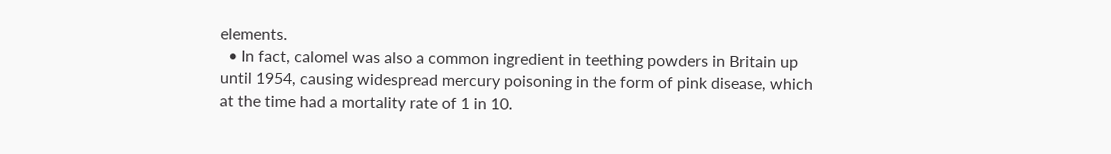elements.
  • In fact, calomel was also a common ingredient in teething powders in Britain up until 1954, causing widespread mercury poisoning in the form of pink disease, which at the time had a mortality rate of 1 in 10.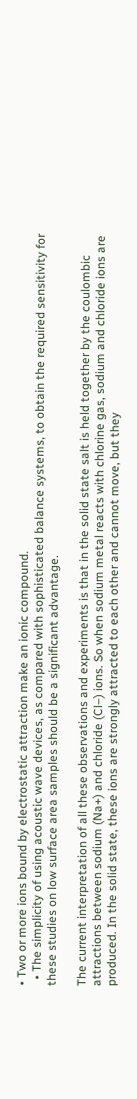• Two or more ions bound by electrostatic attraction make an ionic compound.
  • The simplicity of using acoustic wave devices, as compared with sophisticated balance systems, to obtain the required sensitivity for these studies on low surface area samples should be a significant advantage.

The current interpretation of all these observations and experiments is that in the solid state salt is held together by the coulombic attractions between sodium (Na+) and chloride (Cl–) ions. So when sodium metal reacts with chlorine gas, sodium and chloride ions are produced. In the solid state, these ions are strongly attracted to each other and cannot move, but they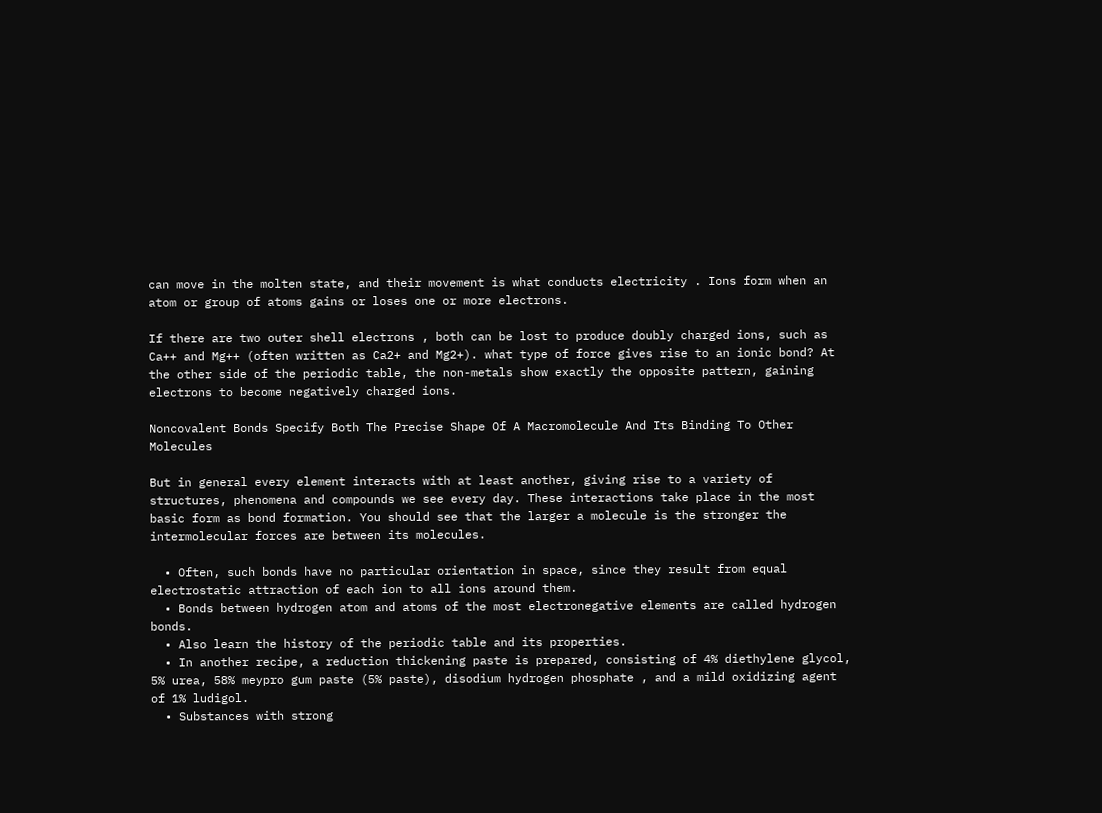can move in the molten state, and their movement is what conducts electricity . Ions form when an atom or group of atoms gains or loses one or more electrons.

If there are two outer shell electrons , both can be lost to produce doubly charged ions, such as Ca++ and Mg++ (often written as Ca2+ and Mg2+). what type of force gives rise to an ionic bond? At the other side of the periodic table, the non-metals show exactly the opposite pattern, gaining electrons to become negatively charged ions.

Noncovalent Bonds Specify Both The Precise Shape Of A Macromolecule And Its Binding To Other Molecules

But in general every element interacts with at least another, giving rise to a variety of structures, phenomena and compounds we see every day. These interactions take place in the most basic form as bond formation. You should see that the larger a molecule is the stronger the intermolecular forces are between its molecules.

  • Often, such bonds have no particular orientation in space, since they result from equal electrostatic attraction of each ion to all ions around them.
  • Bonds between hydrogen atom and atoms of the most electronegative elements are called hydrogen bonds.
  • Also learn the history of the periodic table and its properties.
  • In another recipe, a reduction thickening paste is prepared, consisting of 4% diethylene glycol, 5% urea, 58% meypro gum paste (5% paste), disodium hydrogen phosphate , and a mild oxidizing agent of 1% ludigol.
  • Substances with strong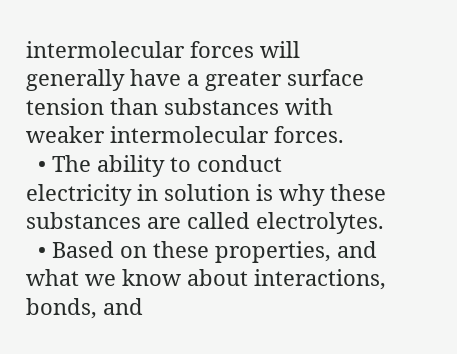intermolecular forces will generally have a greater surface tension than substances with weaker intermolecular forces.
  • The ability to conduct electricity in solution is why these substances are called electrolytes.
  • Based on these properties, and what we know about interactions, bonds, and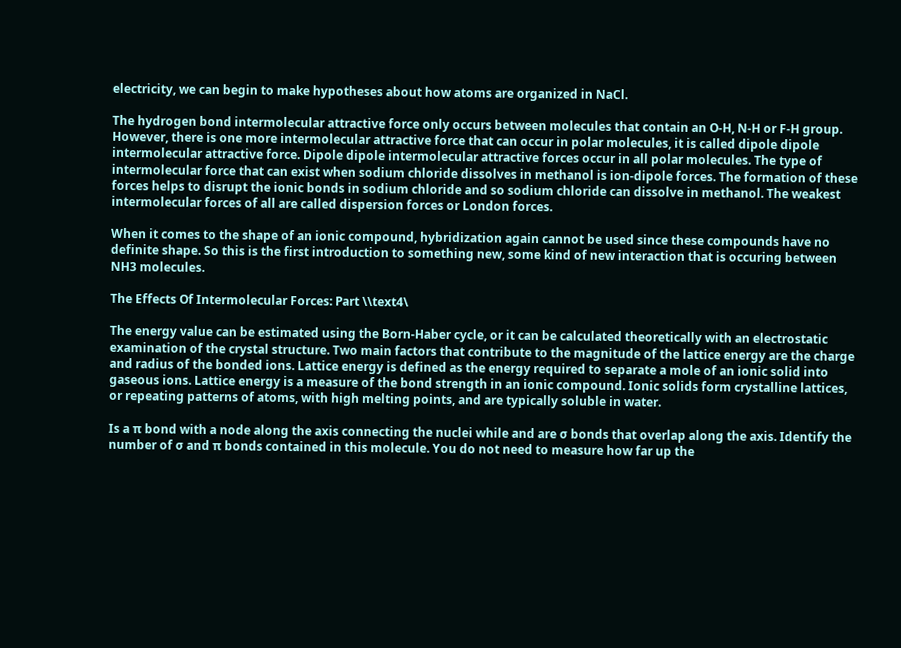electricity, we can begin to make hypotheses about how atoms are organized in NaCl.

The hydrogen bond intermolecular attractive force only occurs between molecules that contain an O-H, N-H or F-H group. However, there is one more intermolecular attractive force that can occur in polar molecules, it is called dipole dipole intermolecular attractive force. Dipole dipole intermolecular attractive forces occur in all polar molecules. The type of intermolecular force that can exist when sodium chloride dissolves in methanol is ion-dipole forces. The formation of these forces helps to disrupt the ionic bonds in sodium chloride and so sodium chloride can dissolve in methanol. The weakest intermolecular forces of all are called dispersion forces or London forces.

When it comes to the shape of an ionic compound, hybridization again cannot be used since these compounds have no definite shape. So this is the first introduction to something new, some kind of new interaction that is occuring between NH3 molecules.

The Effects Of Intermolecular Forces: Part \\text4\

The energy value can be estimated using the Born-Haber cycle, or it can be calculated theoretically with an electrostatic examination of the crystal structure. Two main factors that contribute to the magnitude of the lattice energy are the charge and radius of the bonded ions. Lattice energy is defined as the energy required to separate a mole of an ionic solid into gaseous ions. Lattice energy is a measure of the bond strength in an ionic compound. Ionic solids form crystalline lattices, or repeating patterns of atoms, with high melting points, and are typically soluble in water.

Is a π bond with a node along the axis connecting the nuclei while and are σ bonds that overlap along the axis. Identify the number of σ and π bonds contained in this molecule. You do not need to measure how far up the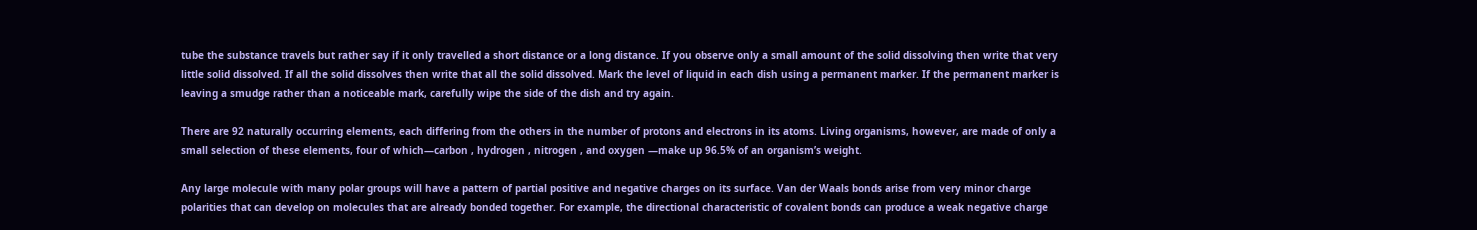tube the substance travels but rather say if it only travelled a short distance or a long distance. If you observe only a small amount of the solid dissolving then write that very little solid dissolved. If all the solid dissolves then write that all the solid dissolved. Mark the level of liquid in each dish using a permanent marker. If the permanent marker is leaving a smudge rather than a noticeable mark, carefully wipe the side of the dish and try again.

There are 92 naturally occurring elements, each differing from the others in the number of protons and electrons in its atoms. Living organisms, however, are made of only a small selection of these elements, four of which—carbon , hydrogen , nitrogen , and oxygen —make up 96.5% of an organism’s weight.

Any large molecule with many polar groups will have a pattern of partial positive and negative charges on its surface. Van der Waals bonds arise from very minor charge polarities that can develop on molecules that are already bonded together. For example, the directional characteristic of covalent bonds can produce a weak negative charge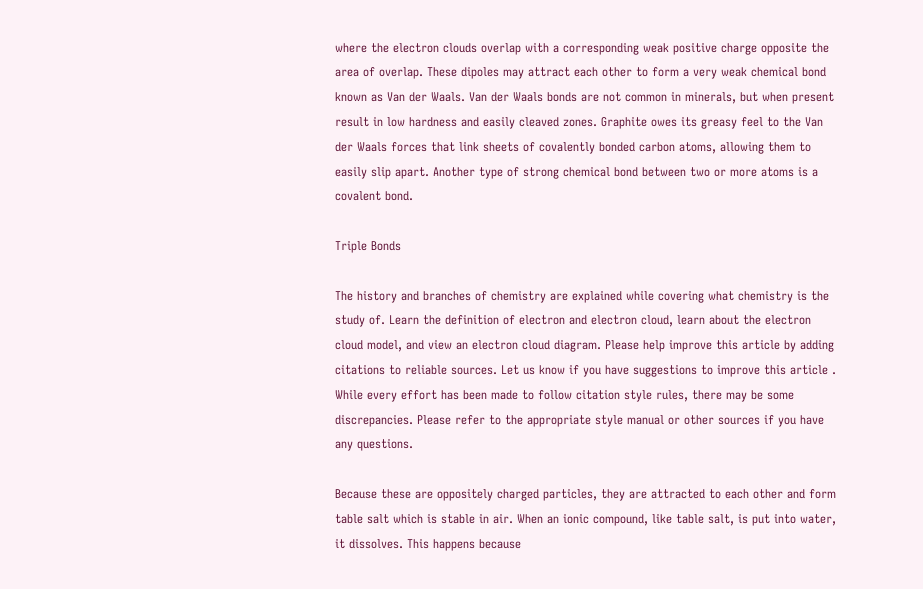where the electron clouds overlap with a corresponding weak positive charge opposite the area of overlap. These dipoles may attract each other to form a very weak chemical bond known as Van der Waals. Van der Waals bonds are not common in minerals, but when present result in low hardness and easily cleaved zones. Graphite owes its greasy feel to the Van der Waals forces that link sheets of covalently bonded carbon atoms, allowing them to easily slip apart. Another type of strong chemical bond between two or more atoms is a covalent bond.

Triple Bonds

The history and branches of chemistry are explained while covering what chemistry is the study of. Learn the definition of electron and electron cloud, learn about the electron cloud model, and view an electron cloud diagram. Please help improve this article by adding citations to reliable sources. Let us know if you have suggestions to improve this article . While every effort has been made to follow citation style rules, there may be some discrepancies. Please refer to the appropriate style manual or other sources if you have any questions.

Because these are oppositely charged particles, they are attracted to each other and form table salt which is stable in air. When an ionic compound, like table salt, is put into water, it dissolves. This happens because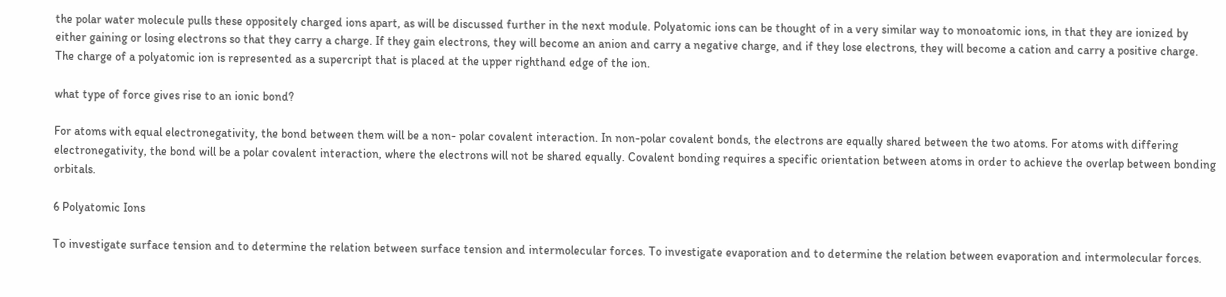the polar water molecule pulls these oppositely charged ions apart, as will be discussed further in the next module. Polyatomic ions can be thought of in a very similar way to monoatomic ions, in that they are ionized by either gaining or losing electrons so that they carry a charge. If they gain electrons, they will become an anion and carry a negative charge, and if they lose electrons, they will become a cation and carry a positive charge. The charge of a polyatomic ion is represented as a supercript that is placed at the upper righthand edge of the ion.

what type of force gives rise to an ionic bond?

For atoms with equal electronegativity, the bond between them will be a non- polar covalent interaction. In non-polar covalent bonds, the electrons are equally shared between the two atoms. For atoms with differing electronegativity, the bond will be a polar covalent interaction, where the electrons will not be shared equally. Covalent bonding requires a specific orientation between atoms in order to achieve the overlap between bonding orbitals.

6 Polyatomic Ions

To investigate surface tension and to determine the relation between surface tension and intermolecular forces. To investigate evaporation and to determine the relation between evaporation and intermolecular forces.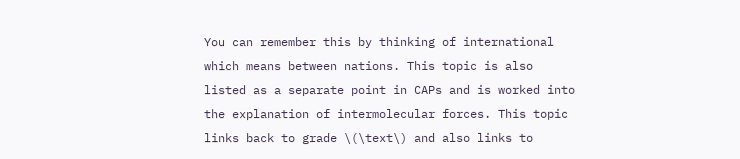You can remember this by thinking of international which means between nations. This topic is also listed as a separate point in CAPs and is worked into the explanation of intermolecular forces. This topic links back to grade \(\text\) and also links to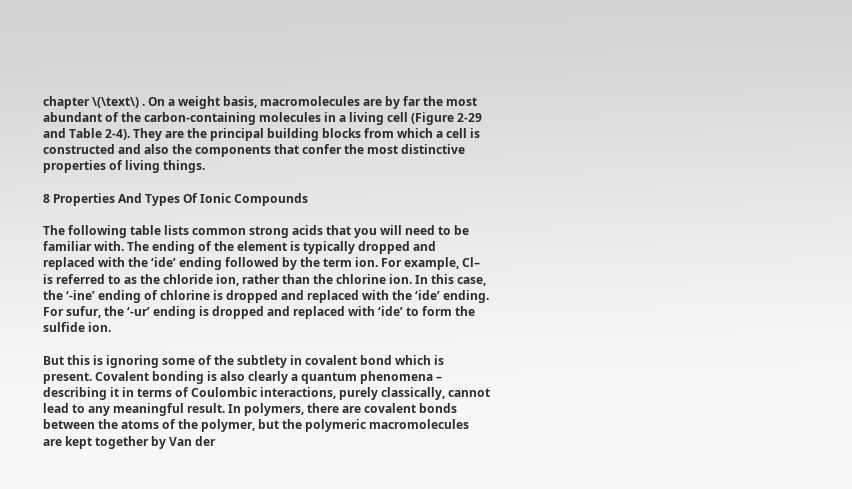chapter \(\text\) . On a weight basis, macromolecules are by far the most abundant of the carbon-containing molecules in a living cell (Figure 2-29 and Table 2-4). They are the principal building blocks from which a cell is constructed and also the components that confer the most distinctive properties of living things.

8 Properties And Types Of Ionic Compounds

The following table lists common strong acids that you will need to be familiar with. The ending of the element is typically dropped and replaced with the ‘ide’ ending followed by the term ion. For example, Cl– is referred to as the chloride ion, rather than the chlorine ion. In this case, the ‘-ine’ ending of chlorine is dropped and replaced with the ‘ide’ ending. For sufur, the ‘-ur’ ending is dropped and replaced with ‘ide’ to form the sulfide ion.

But this is ignoring some of the subtlety in covalent bond which is present. Covalent bonding is also clearly a quantum phenomena – describing it in terms of Coulombic interactions, purely classically, cannot lead to any meaningful result. In polymers, there are covalent bonds between the atoms of the polymer, but the polymeric macromolecules are kept together by Van der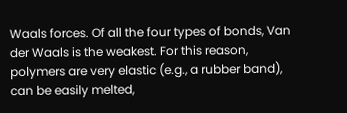Waals forces. Of all the four types of bonds, Van der Waals is the weakest. For this reason, polymers are very elastic (e.g., a rubber band), can be easily melted,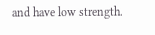and have low strength.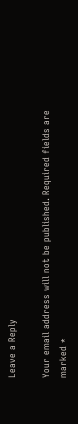Leave a Reply

Your email address will not be published. Required fields are marked *